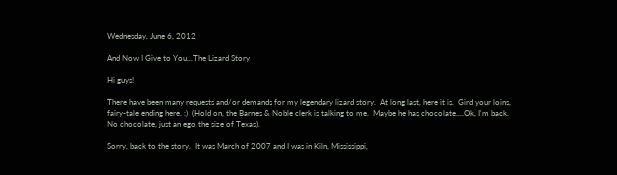Wednesday, June 6, 2012

And Now I Give to You...The Lizard Story

Hi guys!

There have been many requests and/or demands for my legendary lizard story.  At long last, here it is.  Gird your loins, fairy-tale ending here. :)  (Hold on, the Barnes & Noble clerk is talking to me.  Maybe he has chocolate....Ok, I'm back.  No chocolate, just an ego the size of Texas).

Sorry, back to the story.  It was March of 2007 and I was in Kiln, Mississippi,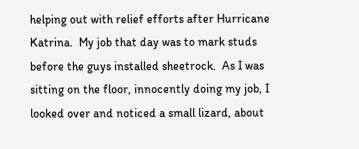helping out with relief efforts after Hurricane Katrina.  My job that day was to mark studs before the guys installed sheetrock.  As I was sitting on the floor, innocently doing my job, I looked over and noticed a small lizard, about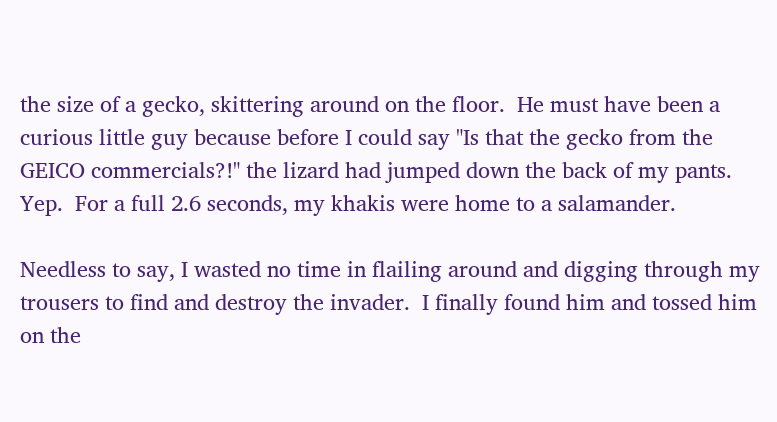the size of a gecko, skittering around on the floor.  He must have been a curious little guy because before I could say "Is that the gecko from the GEICO commercials?!" the lizard had jumped down the back of my pants.  Yep.  For a full 2.6 seconds, my khakis were home to a salamander.

Needless to say, I wasted no time in flailing around and digging through my trousers to find and destroy the invader.  I finally found him and tossed him on the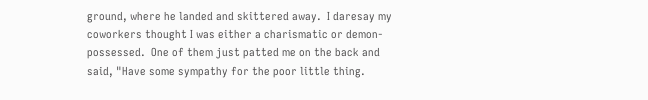ground, where he landed and skittered away.  I daresay my coworkers thought I was either a charismatic or demon-possessed.  One of them just patted me on the back and said, "Have some sympathy for the poor little thing.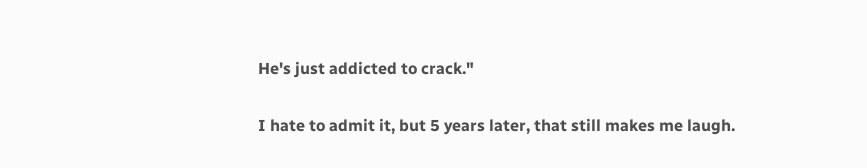He's just addicted to crack."

I hate to admit it, but 5 years later, that still makes me laugh.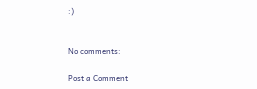:)


No comments:

Post a Comment